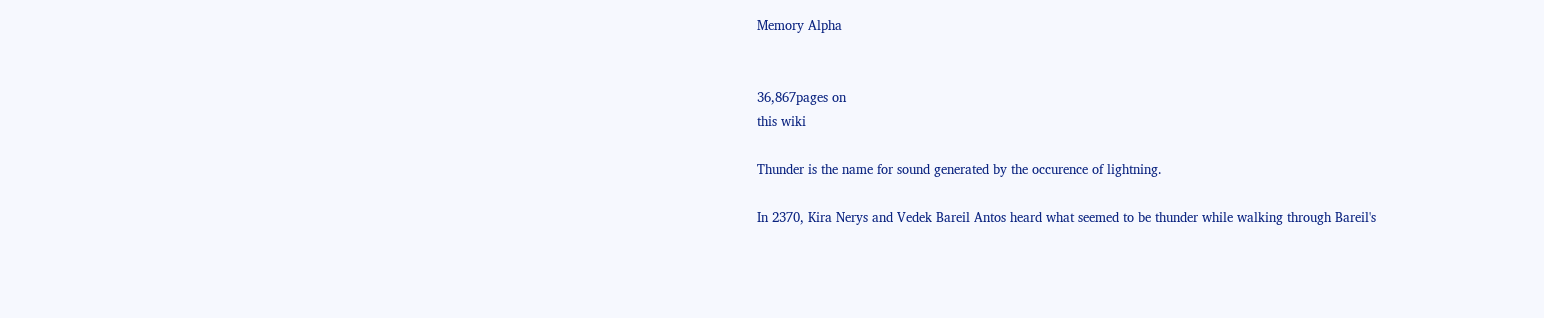Memory Alpha


36,867pages on
this wiki

Thunder is the name for sound generated by the occurence of lightning.

In 2370, Kira Nerys and Vedek Bareil Antos heard what seemed to be thunder while walking through Bareil's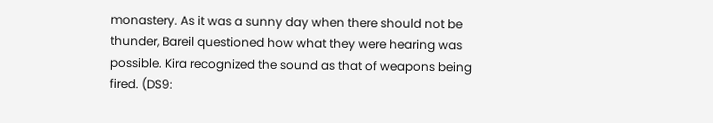monastery. As it was a sunny day when there should not be thunder, Bareil questioned how what they were hearing was possible. Kira recognized the sound as that of weapons being fired. (DS9: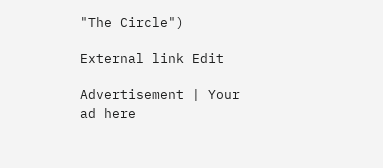"The Circle")

External link Edit

Advertisement | Your ad here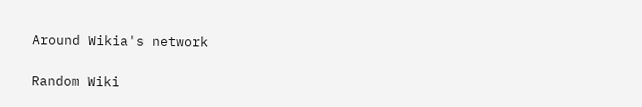Around Wikia's network

Random Wiki